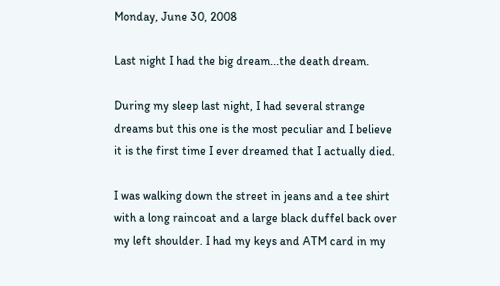Monday, June 30, 2008

Last night I had the big dream...the death dream.

During my sleep last night, I had several strange dreams but this one is the most peculiar and I believe it is the first time I ever dreamed that I actually died.

I was walking down the street in jeans and a tee shirt with a long raincoat and a large black duffel back over my left shoulder. I had my keys and ATM card in my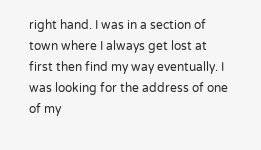right hand. I was in a section of town where I always get lost at first then find my way eventually. I was looking for the address of one of my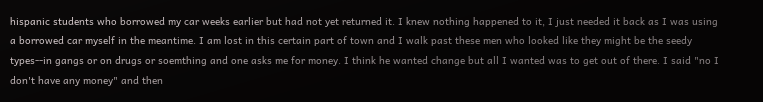hispanic students who borrowed my car weeks earlier but had not yet returned it. I knew nothing happened to it, I just needed it back as I was using a borrowed car myself in the meantime. I am lost in this certain part of town and I walk past these men who looked like they might be the seedy types--in gangs or on drugs or soemthing and one asks me for money. I think he wanted change but all I wanted was to get out of there. I said "no I don't have any money" and then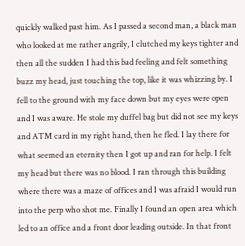quickly walked past him. As I passed a second man, a black man who looked at me rather angrily, I clutched my keys tighter and then all the sudden I had this bad feeling and felt something buzz my head, just touching the top, like it was whizzing by. I fell to the ground with my face down but my eyes were open and I was aware. He stole my duffel bag but did not see my keys and ATM card in my right hand, then he fled. I lay there for what seemed an eternity then I got up and ran for help. I felt my head but there was no blood. I ran through this building where there was a maze of offices and I was afraid I would run into the perp who shot me. Finally I found an open area which led to an office and a front door leading outside. In that front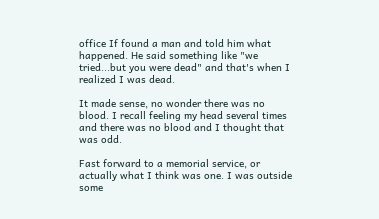office If found a man and told him what happened. He said something like "we tried...but you were dead" and that's when I realized I was dead.

It made sense, no wonder there was no blood. I recall feeling my head several times and there was no blood and I thought that was odd.

Fast forward to a memorial service, or actually what I think was one. I was outside some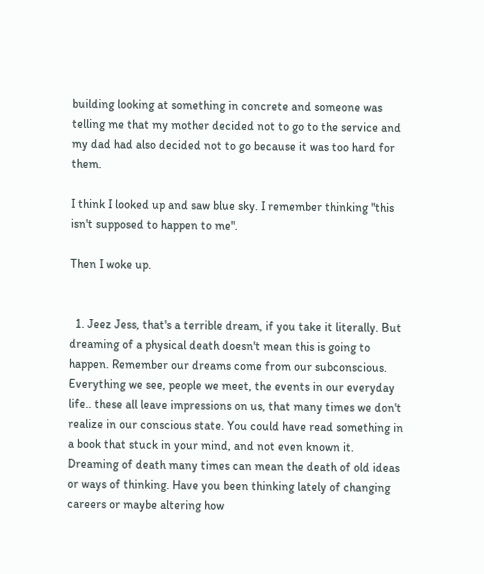building looking at something in concrete and someone was telling me that my mother decided not to go to the service and my dad had also decided not to go because it was too hard for them.

I think I looked up and saw blue sky. I remember thinking "this isn't supposed to happen to me".

Then I woke up.


  1. Jeez Jess, that's a terrible dream, if you take it literally. But dreaming of a physical death doesn't mean this is going to happen. Remember our dreams come from our subconscious. Everything we see, people we meet, the events in our everyday life.. these all leave impressions on us, that many times we don't realize in our conscious state. You could have read something in a book that stuck in your mind, and not even known it. Dreaming of death many times can mean the death of old ideas or ways of thinking. Have you been thinking lately of changing careers or maybe altering how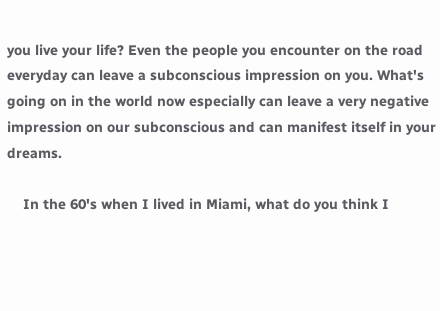you live your life? Even the people you encounter on the road everyday can leave a subconscious impression on you. What's going on in the world now especially can leave a very negative impression on our subconscious and can manifest itself in your dreams.

    In the 60's when I lived in Miami, what do you think I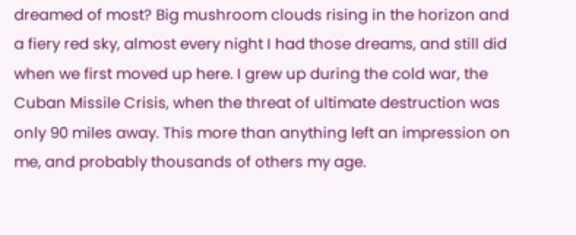dreamed of most? Big mushroom clouds rising in the horizon and a fiery red sky, almost every night I had those dreams, and still did when we first moved up here. I grew up during the cold war, the Cuban Missile Crisis, when the threat of ultimate destruction was only 90 miles away. This more than anything left an impression on me, and probably thousands of others my age.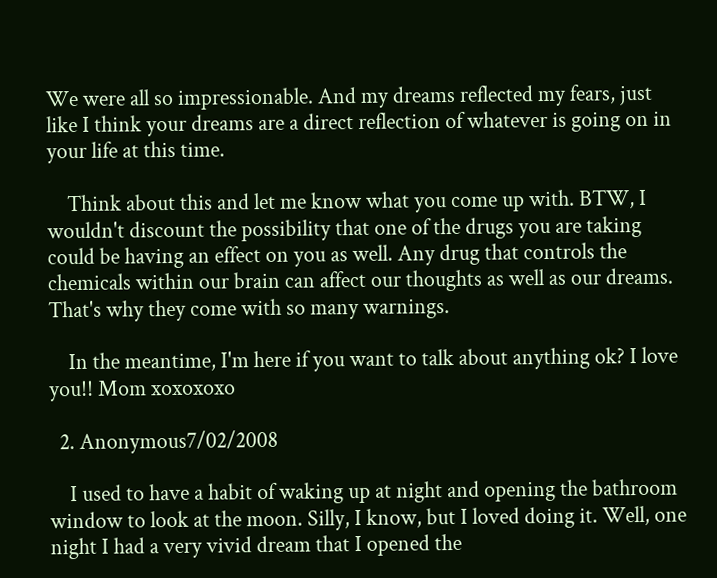We were all so impressionable. And my dreams reflected my fears, just like I think your dreams are a direct reflection of whatever is going on in your life at this time.

    Think about this and let me know what you come up with. BTW, I wouldn't discount the possibility that one of the drugs you are taking could be having an effect on you as well. Any drug that controls the chemicals within our brain can affect our thoughts as well as our dreams. That's why they come with so many warnings.

    In the meantime, I'm here if you want to talk about anything ok? I love you!! Mom xoxoxoxo

  2. Anonymous7/02/2008

    I used to have a habit of waking up at night and opening the bathroom window to look at the moon. Silly, I know, but I loved doing it. Well, one night I had a very vivid dream that I opened the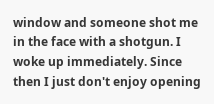window and someone shot me in the face with a shotgun. I woke up immediately. Since then I just don't enjoy opening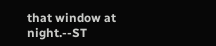that window at night.--ST